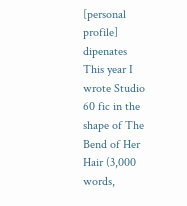[personal profile] dipenates
This year I wrote Studio 60 fic in the shape of The Bend of Her Hair (3,000 words,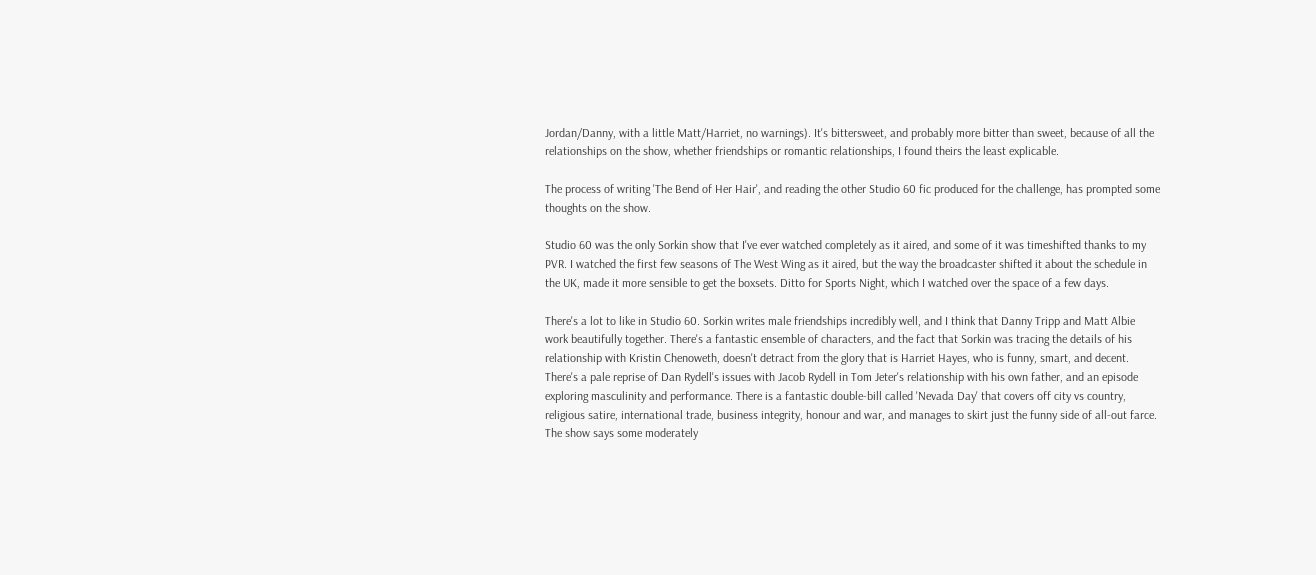Jordan/Danny, with a little Matt/Harriet, no warnings). It's bittersweet, and probably more bitter than sweet, because of all the relationships on the show, whether friendships or romantic relationships, I found theirs the least explicable.

The process of writing 'The Bend of Her Hair', and reading the other Studio 60 fic produced for the challenge, has prompted some thoughts on the show.

Studio 60 was the only Sorkin show that I've ever watched completely as it aired, and some of it was timeshifted thanks to my PVR. I watched the first few seasons of The West Wing as it aired, but the way the broadcaster shifted it about the schedule in the UK, made it more sensible to get the boxsets. Ditto for Sports Night, which I watched over the space of a few days.

There's a lot to like in Studio 60. Sorkin writes male friendships incredibly well, and I think that Danny Tripp and Matt Albie work beautifully together. There's a fantastic ensemble of characters, and the fact that Sorkin was tracing the details of his relationship with Kristin Chenoweth, doesn't detract from the glory that is Harriet Hayes, who is funny, smart, and decent. There's a pale reprise of Dan Rydell's issues with Jacob Rydell in Tom Jeter's relationship with his own father, and an episode exploring masculinity and performance. There is a fantastic double-bill called 'Nevada Day' that covers off city vs country, religious satire, international trade, business integrity, honour and war, and manages to skirt just the funny side of all-out farce. The show says some moderately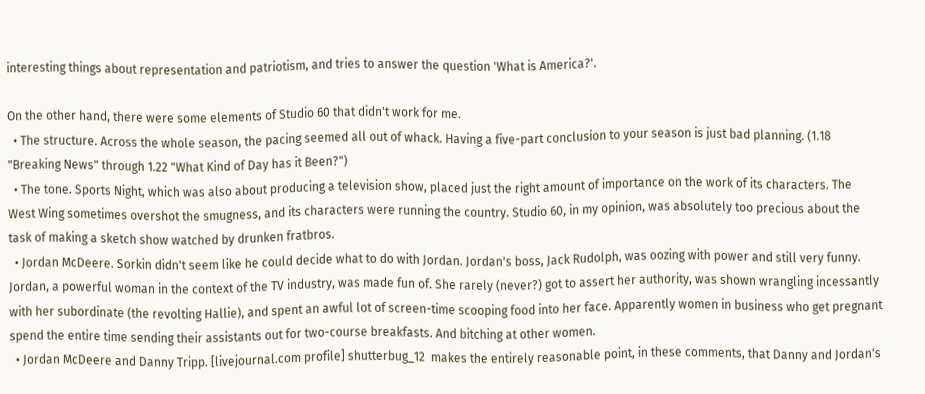interesting things about representation and patriotism, and tries to answer the question 'What is America?'.

On the other hand, there were some elements of Studio 60 that didn't work for me.
  • The structure. Across the whole season, the pacing seemed all out of whack. Having a five-part conclusion to your season is just bad planning. (1.18 "Breaking News" through 1.22 "What Kind of Day has it Been?")
  • The tone. Sports Night, which was also about producing a television show, placed just the right amount of importance on the work of its characters. The West Wing sometimes overshot the smugness, and its characters were running the country. Studio 60, in my opinion, was absolutely too precious about the task of making a sketch show watched by drunken fratbros.
  • Jordan McDeere. Sorkin didn't seem like he could decide what to do with Jordan. Jordan's boss, Jack Rudolph, was oozing with power and still very funny. Jordan, a powerful woman in the context of the TV industry, was made fun of. She rarely (never?) got to assert her authority, was shown wrangling incessantly with her subordinate (the revolting Hallie), and spent an awful lot of screen-time scooping food into her face. Apparently women in business who get pregnant spend the entire time sending their assistants out for two-course breakfasts. And bitching at other women.
  • Jordan McDeere and Danny Tripp. [livejournal.com profile] shutterbug_12  makes the entirely reasonable point, in these comments, that Danny and Jordan's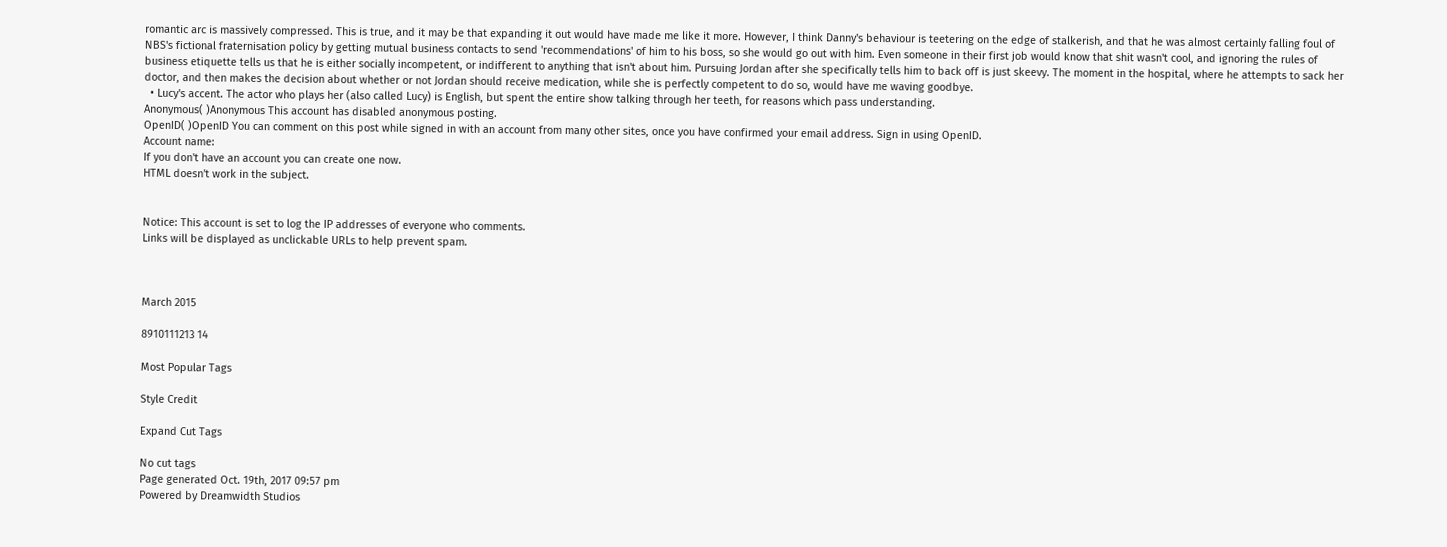romantic arc is massively compressed. This is true, and it may be that expanding it out would have made me like it more. However, I think Danny's behaviour is teetering on the edge of stalkerish, and that he was almost certainly falling foul of NBS's fictional fraternisation policy by getting mutual business contacts to send 'recommendations' of him to his boss, so she would go out with him. Even someone in their first job would know that shit wasn't cool, and ignoring the rules of business etiquette tells us that he is either socially incompetent, or indifferent to anything that isn't about him. Pursuing Jordan after she specifically tells him to back off is just skeevy. The moment in the hospital, where he attempts to sack her doctor, and then makes the decision about whether or not Jordan should receive medication, while she is perfectly competent to do so, would have me waving goodbye.
  • Lucy's accent. The actor who plays her (also called Lucy) is English, but spent the entire show talking through her teeth, for reasons which pass understanding.
Anonymous( )Anonymous This account has disabled anonymous posting.
OpenID( )OpenID You can comment on this post while signed in with an account from many other sites, once you have confirmed your email address. Sign in using OpenID.
Account name:
If you don't have an account you can create one now.
HTML doesn't work in the subject.


Notice: This account is set to log the IP addresses of everyone who comments.
Links will be displayed as unclickable URLs to help prevent spam.



March 2015

8910111213 14

Most Popular Tags

Style Credit

Expand Cut Tags

No cut tags
Page generated Oct. 19th, 2017 09:57 pm
Powered by Dreamwidth Studios